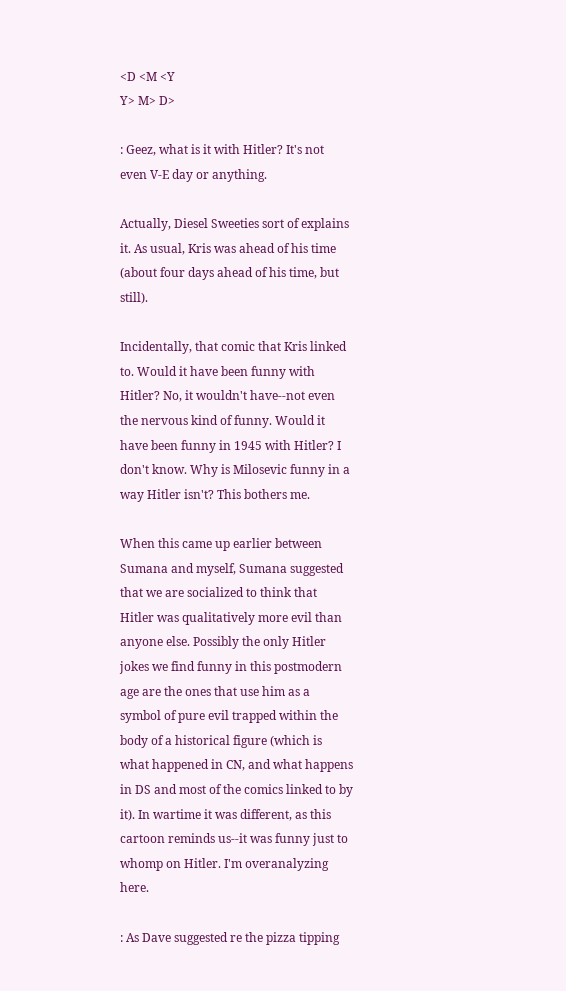<D <M <Y
Y> M> D>

: Geez, what is it with Hitler? It's not even V-E day or anything.

Actually, Diesel Sweeties sort of explains it. As usual, Kris was ahead of his time (about four days ahead of his time, but still).

Incidentally, that comic that Kris linked to. Would it have been funny with Hitler? No, it wouldn't have--not even the nervous kind of funny. Would it have been funny in 1945 with Hitler? I don't know. Why is Milosevic funny in a way Hitler isn't? This bothers me.

When this came up earlier between Sumana and myself, Sumana suggested that we are socialized to think that Hitler was qualitatively more evil than anyone else. Possibly the only Hitler jokes we find funny in this postmodern age are the ones that use him as a symbol of pure evil trapped within the body of a historical figure (which is what happened in CN, and what happens in DS and most of the comics linked to by it). In wartime it was different, as this cartoon reminds us--it was funny just to whomp on Hitler. I'm overanalyzing here.

: As Dave suggested re the pizza tipping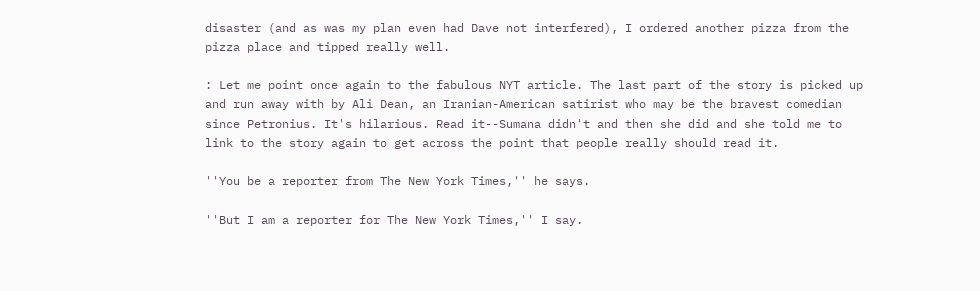disaster (and as was my plan even had Dave not interfered), I ordered another pizza from the pizza place and tipped really well.

: Let me point once again to the fabulous NYT article. The last part of the story is picked up and run away with by Ali Dean, an Iranian-American satirist who may be the bravest comedian since Petronius. It's hilarious. Read it--Sumana didn't and then she did and she told me to link to the story again to get across the point that people really should read it.

''You be a reporter from The New York Times,'' he says.

''But I am a reporter for The New York Times,'' I say.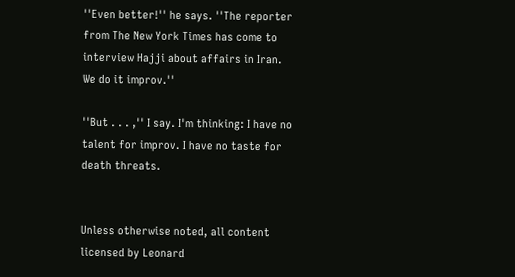''Even better!'' he says. ''The reporter from The New York Times has come to interview Hajji about affairs in Iran. We do it improv.''

''But . . . ,'' I say. I'm thinking: I have no talent for improv. I have no taste for death threats.


Unless otherwise noted, all content licensed by Leonard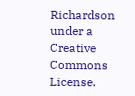Richardson
under a Creative Commons License.